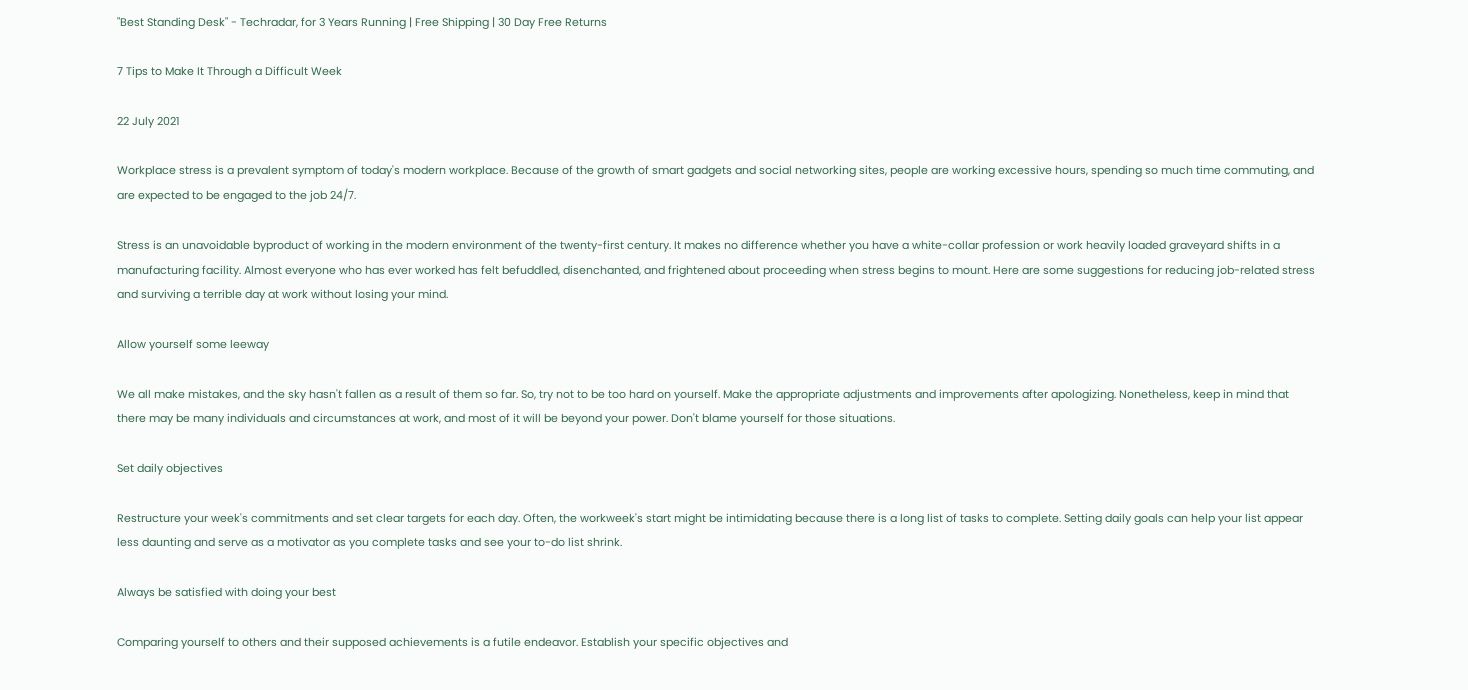"Best Standing Desk" - Techradar, for 3 Years Running | Free Shipping | 30 Day Free Returns

7 Tips to Make It Through a Difficult Week

22 July 2021

Workplace stress is a prevalent symptom of today's modern workplace. Because of the growth of smart gadgets and social networking sites, people are working excessive hours, spending so much time commuting, and are expected to be engaged to the job 24/7.

Stress is an unavoidable byproduct of working in the modern environment of the twenty-first century. It makes no difference whether you have a white-collar profession or work heavily loaded graveyard shifts in a manufacturing facility. Almost everyone who has ever worked has felt befuddled, disenchanted, and frightened about proceeding when stress begins to mount. Here are some suggestions for reducing job-related stress and surviving a terrible day at work without losing your mind.

Allow yourself some leeway

We all make mistakes, and the sky hasn't fallen as a result of them so far. So, try not to be too hard on yourself. Make the appropriate adjustments and improvements after apologizing. Nonetheless, keep in mind that there may be many individuals and circumstances at work, and most of it will be beyond your power. Don't blame yourself for those situations.

Set daily objectives

Restructure your week's commitments and set clear targets for each day. Often, the workweek's start might be intimidating because there is a long list of tasks to complete. Setting daily goals can help your list appear less daunting and serve as a motivator as you complete tasks and see your to-do list shrink.

Always be satisfied with doing your best

Comparing yourself to others and their supposed achievements is a futile endeavor. Establish your specific objectives and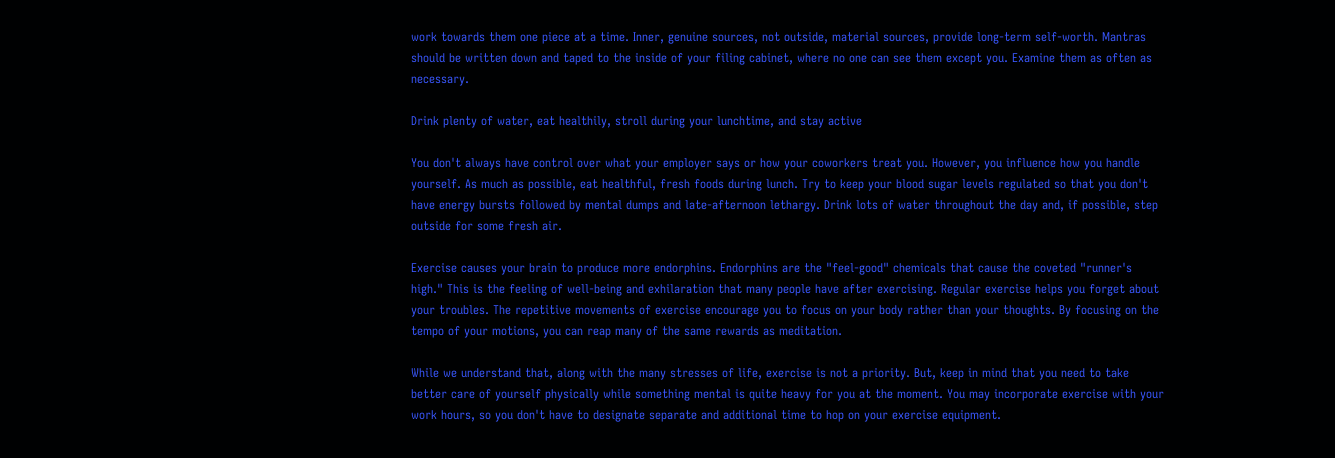work towards them one piece at a time. Inner, genuine sources, not outside, material sources, provide long-term self-worth. Mantras should be written down and taped to the inside of your filing cabinet, where no one can see them except you. Examine them as often as necessary.

Drink plenty of water, eat healthily, stroll during your lunchtime, and stay active

You don't always have control over what your employer says or how your coworkers treat you. However, you influence how you handle yourself. As much as possible, eat healthful, fresh foods during lunch. Try to keep your blood sugar levels regulated so that you don't have energy bursts followed by mental dumps and late-afternoon lethargy. Drink lots of water throughout the day and, if possible, step outside for some fresh air.

Exercise causes your brain to produce more endorphins. Endorphins are the "feel-good" chemicals that cause the coveted "runner's high." This is the feeling of well-being and exhilaration that many people have after exercising. Regular exercise helps you forget about your troubles. The repetitive movements of exercise encourage you to focus on your body rather than your thoughts. By focusing on the tempo of your motions, you can reap many of the same rewards as meditation.

While we understand that, along with the many stresses of life, exercise is not a priority. But, keep in mind that you need to take better care of yourself physically while something mental is quite heavy for you at the moment. You may incorporate exercise with your work hours, so you don't have to designate separate and additional time to hop on your exercise equipment.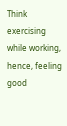Think exercising while working, hence, feeling good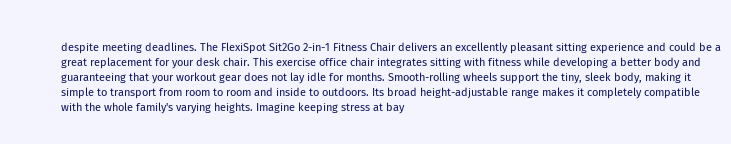despite meeting deadlines. The FlexiSpot Sit2Go 2-in-1 Fitness Chair delivers an excellently pleasant sitting experience and could be a great replacement for your desk chair. This exercise office chair integrates sitting with fitness while developing a better body and guaranteeing that your workout gear does not lay idle for months. Smooth-rolling wheels support the tiny, sleek body, making it simple to transport from room to room and inside to outdoors. Its broad height-adjustable range makes it completely compatible with the whole family's varying heights. Imagine keeping stress at bay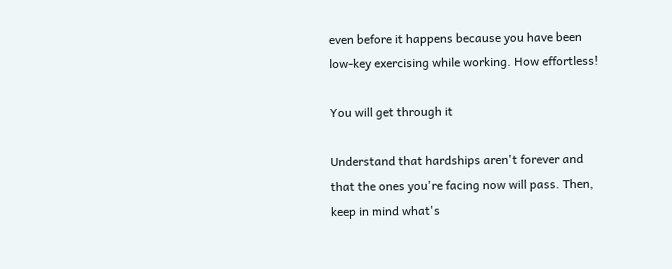even before it happens because you have been low-key exercising while working. How effortless!

You will get through it

Understand that hardships aren't forever and that the ones you're facing now will pass. Then, keep in mind what's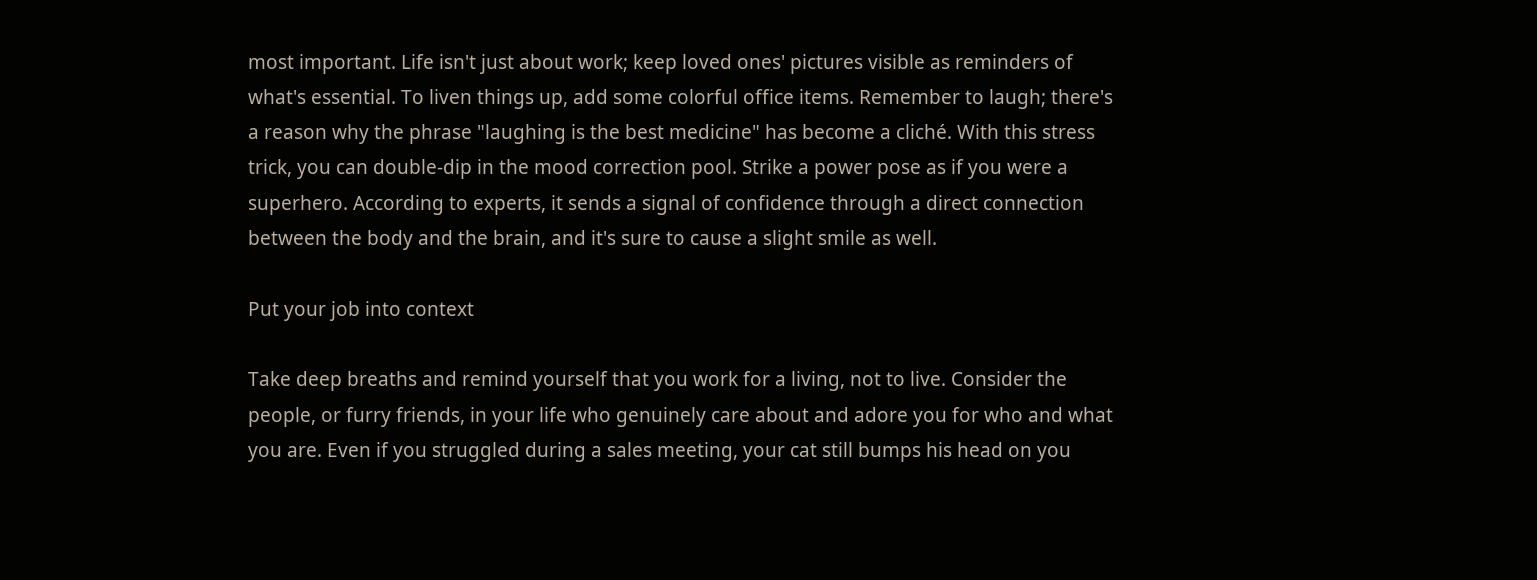most important. Life isn't just about work; keep loved ones' pictures visible as reminders of what's essential. To liven things up, add some colorful office items. Remember to laugh; there's a reason why the phrase "laughing is the best medicine" has become a cliché. With this stress trick, you can double-dip in the mood correction pool. Strike a power pose as if you were a superhero. According to experts, it sends a signal of confidence through a direct connection between the body and the brain, and it's sure to cause a slight smile as well.

Put your job into context

Take deep breaths and remind yourself that you work for a living, not to live. Consider the people, or furry friends, in your life who genuinely care about and adore you for who and what you are. Even if you struggled during a sales meeting, your cat still bumps his head on you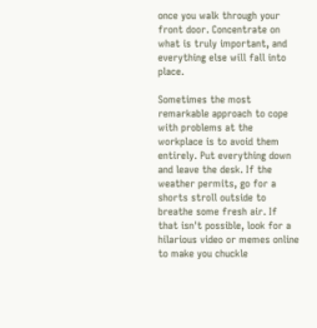once you walk through your front door. Concentrate on what is truly important, and everything else will fall into place.

Sometimes the most remarkable approach to cope with problems at the workplace is to avoid them entirely. Put everything down and leave the desk. If the weather permits, go for a shorts stroll outside to breathe some fresh air. If that isn't possible, look for a hilarious video or memes online to make you chuckle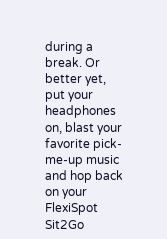during a break. Or better yet, put your headphones on, blast your favorite pick-me-up music and hop back on your FlexiSpot Sit2Go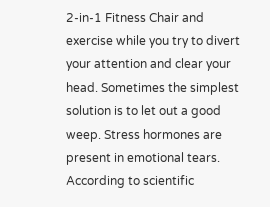2-in-1 Fitness Chair and exercise while you try to divert your attention and clear your head. Sometimes the simplest solution is to let out a good weep. Stress hormones are present in emotional tears. According to scientific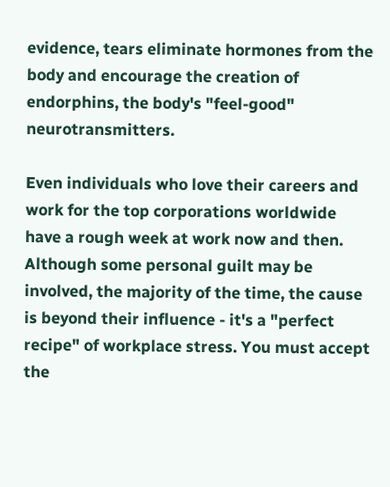evidence, tears eliminate hormones from the body and encourage the creation of endorphins, the body's "feel-good" neurotransmitters.

Even individuals who love their careers and work for the top corporations worldwide have a rough week at work now and then. Although some personal guilt may be involved, the majority of the time, the cause is beyond their influence - it's a "perfect recipe" of workplace stress. You must accept the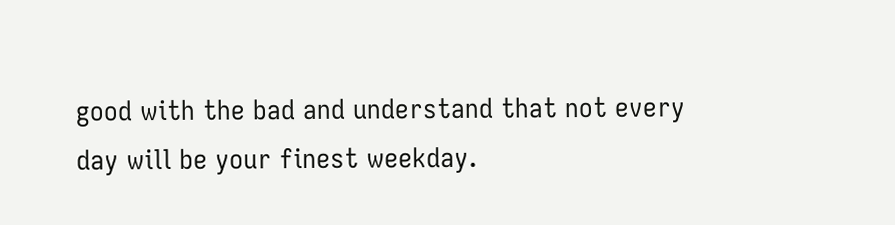good with the bad and understand that not every day will be your finest weekday.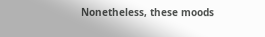Nonetheless, these moods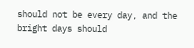should not be every day, and the bright days should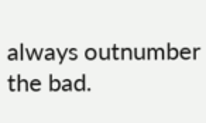always outnumber the bad.